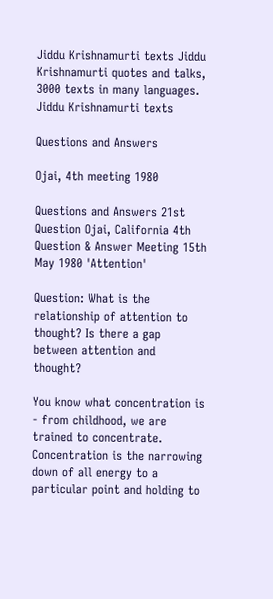Jiddu Krishnamurti texts Jiddu Krishnamurti quotes and talks, 3000 texts in many languages. Jiddu Krishnamurti texts

Questions and Answers

Ojai, 4th meeting 1980

Questions and Answers 21st Question Ojai, California 4th Question & Answer Meeting 15th May 1980 'Attention'

Question: What is the relationship of attention to thought? Is there a gap between attention and thought?

You know what concentration is - from childhood, we are trained to concentrate. Concentration is the narrowing down of all energy to a particular point and holding to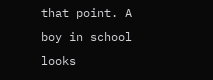that point. A boy in school looks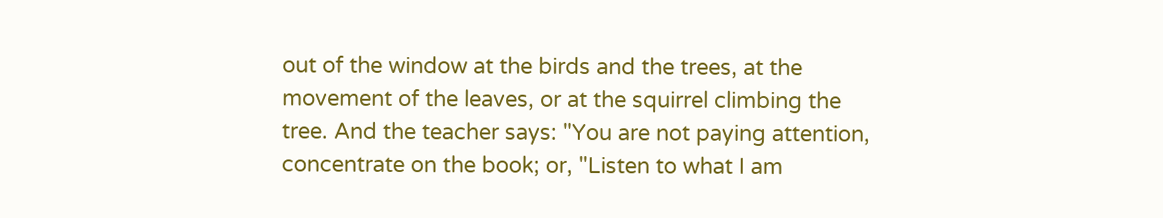out of the window at the birds and the trees, at the movement of the leaves, or at the squirrel climbing the tree. And the teacher says: "You are not paying attention, concentrate on the book; or, "Listen to what I am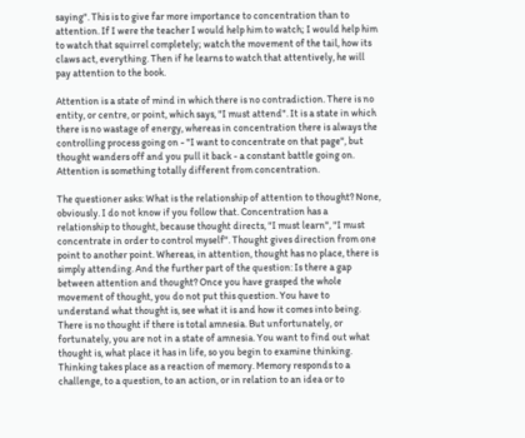saying". This is to give far more importance to concentration than to attention. If I were the teacher I would help him to watch; I would help him to watch that squirrel completely; watch the movement of the tail, how its claws act, everything. Then if he learns to watch that attentively, he will pay attention to the book.

Attention is a state of mind in which there is no contradiction. There is no entity, or centre, or point, which says, "I must attend". It is a state in which there is no wastage of energy, whereas in concentration there is always the controlling process going on - "I want to concentrate on that page", but thought wanders off and you pull it back - a constant battle going on. Attention is something totally different from concentration.

The questioner asks: What is the relationship of attention to thought? None, obviously. I do not know if you follow that. Concentration has a relationship to thought, because thought directs, "I must learn", "I must concentrate in order to control myself". Thought gives direction from one point to another point. Whereas, in attention, thought has no place, there is simply attending. And the further part of the question: Is there a gap between attention and thought? Once you have grasped the whole movement of thought, you do not put this question. You have to understand what thought is, see what it is and how it comes into being. There is no thought if there is total amnesia. But unfortunately, or fortunately, you are not in a state of amnesia. You want to find out what thought is, what place it has in life, so you begin to examine thinking. Thinking takes place as a reaction of memory. Memory responds to a challenge, to a question, to an action, or in relation to an idea or to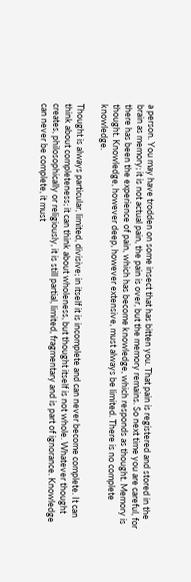a person. You may have trodden on some insect that has bitten you. That pain is registered and stored in the brain as memory; it is not actual pain, the pain is over, but the memory remains. So next time you are careful, for there has been the experience of pain, which has become knowledge, which responds as thought. Memory is thought. Knowledge, however deep, however extensive, must always be limited. There is no complete knowledge.

Thought is always particular, limited, divisive; in itself it is incomplete and can never become complete. It can think about completeness; it can think about wholeness, but thought itself is not whole. Whatever thought creates, philosophically or religiously, it is still partial, limited, fragmentary and is part of ignorance. Knowledge can never be complete, it must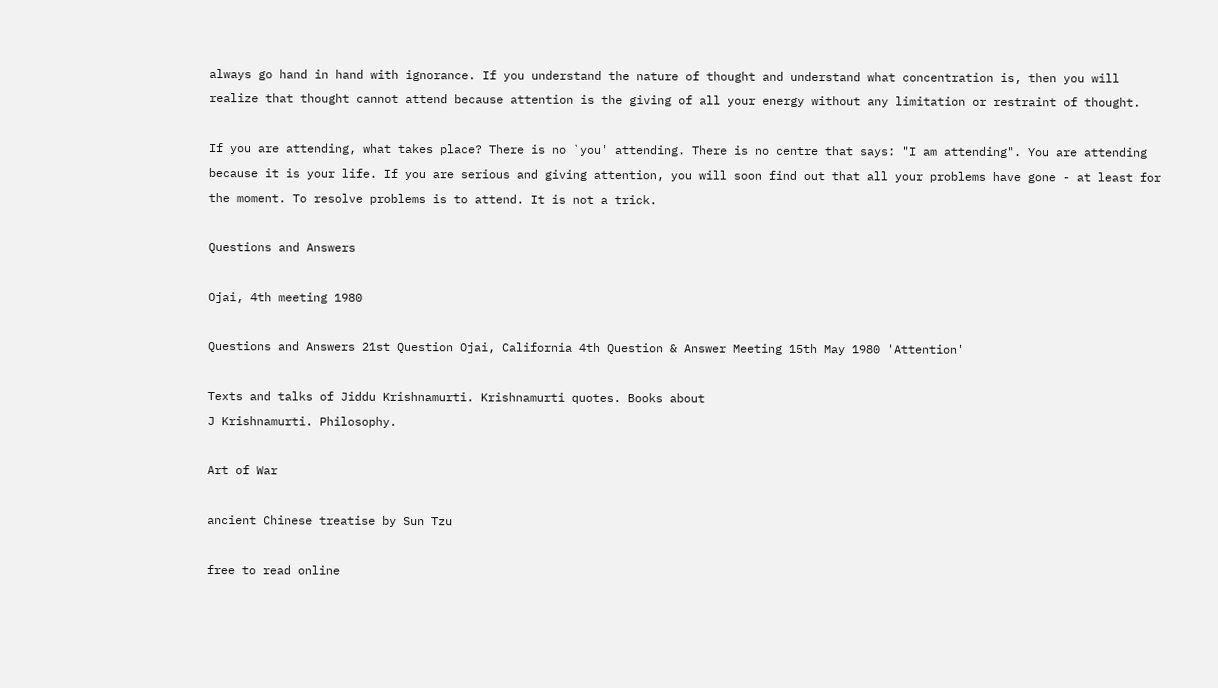always go hand in hand with ignorance. If you understand the nature of thought and understand what concentration is, then you will realize that thought cannot attend because attention is the giving of all your energy without any limitation or restraint of thought.

If you are attending, what takes place? There is no `you' attending. There is no centre that says: "I am attending". You are attending because it is your life. If you are serious and giving attention, you will soon find out that all your problems have gone - at least for the moment. To resolve problems is to attend. It is not a trick.

Questions and Answers

Ojai, 4th meeting 1980

Questions and Answers 21st Question Ojai, California 4th Question & Answer Meeting 15th May 1980 'Attention'

Texts and talks of Jiddu Krishnamurti. Krishnamurti quotes. Books about
J Krishnamurti. Philosophy.

Art of War

ancient Chinese treatise by Sun Tzu

free to read online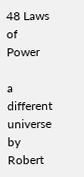48 Laws of Power

a different universe by Robert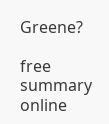Greene?

free summary online